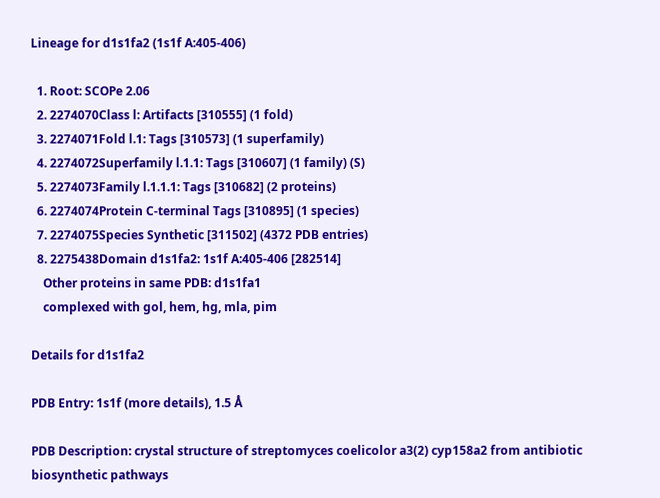Lineage for d1s1fa2 (1s1f A:405-406)

  1. Root: SCOPe 2.06
  2. 2274070Class l: Artifacts [310555] (1 fold)
  3. 2274071Fold l.1: Tags [310573] (1 superfamily)
  4. 2274072Superfamily l.1.1: Tags [310607] (1 family) (S)
  5. 2274073Family l.1.1.1: Tags [310682] (2 proteins)
  6. 2274074Protein C-terminal Tags [310895] (1 species)
  7. 2274075Species Synthetic [311502] (4372 PDB entries)
  8. 2275438Domain d1s1fa2: 1s1f A:405-406 [282514]
    Other proteins in same PDB: d1s1fa1
    complexed with gol, hem, hg, mla, pim

Details for d1s1fa2

PDB Entry: 1s1f (more details), 1.5 Å

PDB Description: crystal structure of streptomyces coelicolor a3(2) cyp158a2 from antibiotic biosynthetic pathways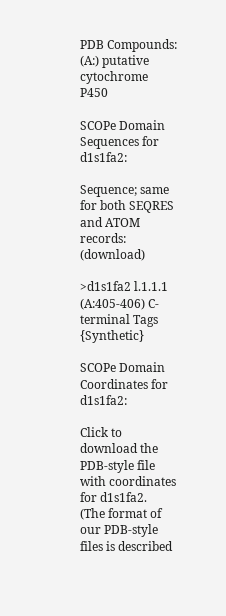PDB Compounds: (A:) putative cytochrome P450

SCOPe Domain Sequences for d1s1fa2:

Sequence; same for both SEQRES and ATOM records: (download)

>d1s1fa2 l.1.1.1 (A:405-406) C-terminal Tags {Synthetic}

SCOPe Domain Coordinates for d1s1fa2:

Click to download the PDB-style file with coordinates for d1s1fa2.
(The format of our PDB-style files is described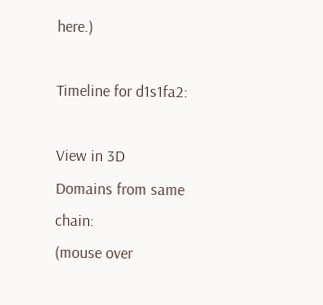here.)

Timeline for d1s1fa2:

View in 3D
Domains from same chain:
(mouse over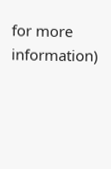for more information)